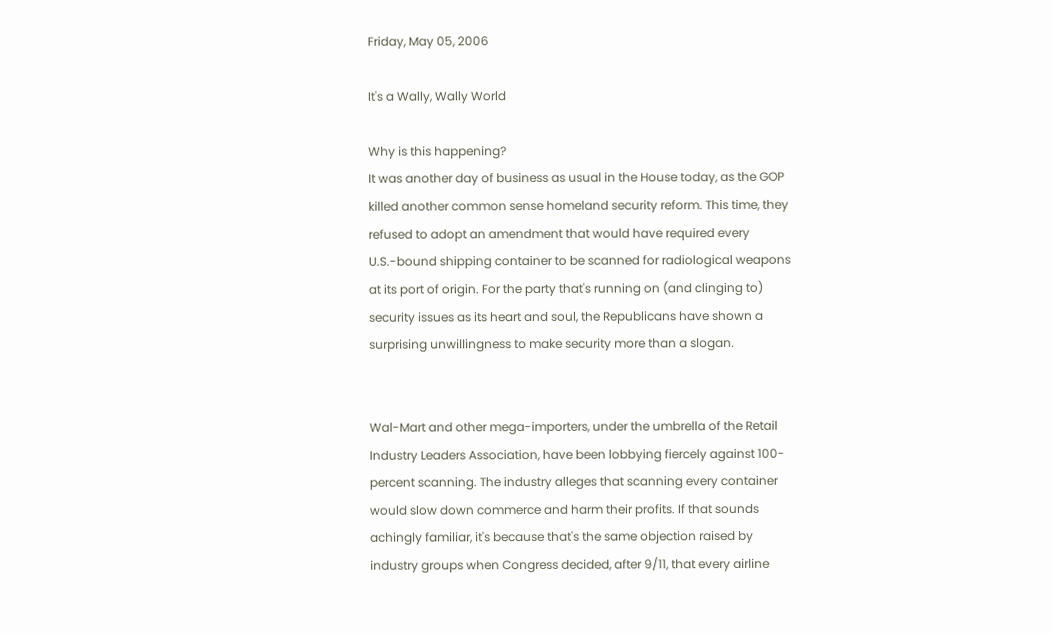Friday, May 05, 2006

It's a Wally, Wally World

Why is this happening?
It was another day of business as usual in the House today, as the GOP killed another common sense homeland security reform. This time, they refused to adopt an amendment that would have required every U.S.-bound shipping container to be scanned for radiological weapons at its port of origin. For the party that's running on (and clinging to) security issues as its heart and soul, the Republicans have shown a surprising unwillingness to make security more than a slogan.


Wal-Mart and other mega-importers, under the umbrella of the Retail Industry Leaders Association, have been lobbying fiercely against 100-percent scanning. The industry alleges that scanning every container would slow down commerce and harm their profits. If that sounds achingly familiar, it's because that's the same objection raised by industry groups when Congress decided, after 9/11, that every airline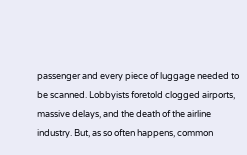passenger and every piece of luggage needed to be scanned. Lobbyists foretold clogged airports, massive delays, and the death of the airline industry. But, as so often happens, common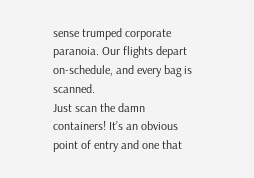sense trumped corporate paranoia. Our flights depart on-schedule, and every bag is scanned.
Just scan the damn containers! It’s an obvious point of entry and one that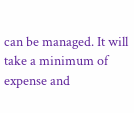can be managed. It will take a minimum of expense and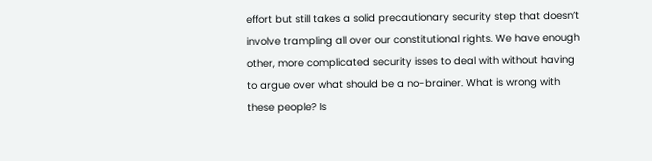effort but still takes a solid precautionary security step that doesn’t involve trampling all over our constitutional rights. We have enough other, more complicated security isses to deal with without having to argue over what should be a no-brainer. What is wrong with these people? Is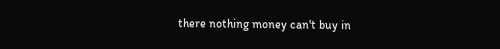there nothing money can't buy in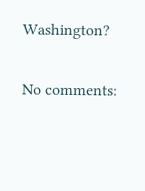Washington?

No comments: